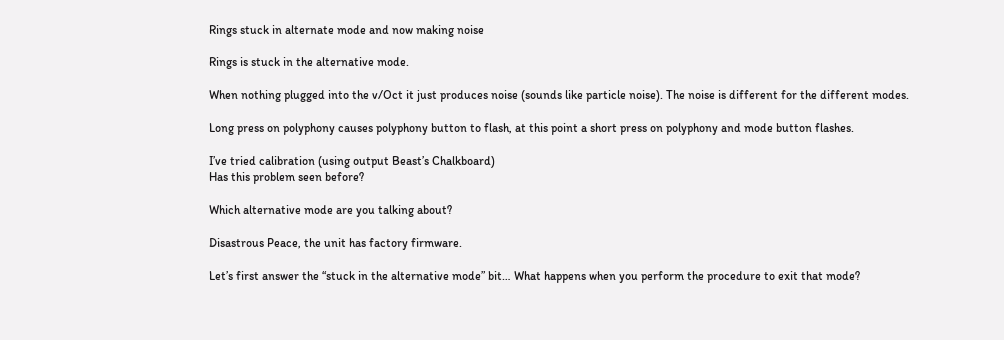Rings stuck in alternate mode and now making noise

Rings is stuck in the alternative mode.

When nothing plugged into the v/Oct it just produces noise (sounds like particle noise). The noise is different for the different modes.

Long press on polyphony causes polyphony button to flash, at this point a short press on polyphony and mode button flashes.

I’ve tried calibration (using output Beast’s Chalkboard)
Has this problem seen before?

Which alternative mode are you talking about?

Disastrous Peace, the unit has factory firmware.

Let’s first answer the “stuck in the alternative mode” bit… What happens when you perform the procedure to exit that mode?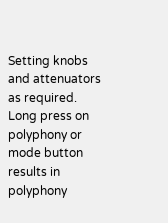Setting knobs and attenuators as required.
Long press on polyphony or mode button results in polyphony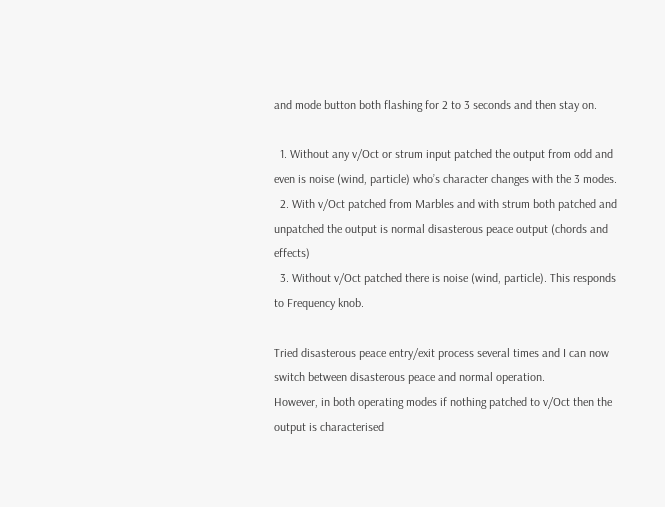and mode button both flashing for 2 to 3 seconds and then stay on.

  1. Without any v/Oct or strum input patched the output from odd and even is noise (wind, particle) who’s character changes with the 3 modes.
  2. With v/Oct patched from Marbles and with strum both patched and unpatched the output is normal disasterous peace output (chords and effects)
  3. Without v/Oct patched there is noise (wind, particle). This responds to Frequency knob.

Tried disasterous peace entry/exit process several times and I can now switch between disasterous peace and normal operation.
However, in both operating modes if nothing patched to v/Oct then the output is characterised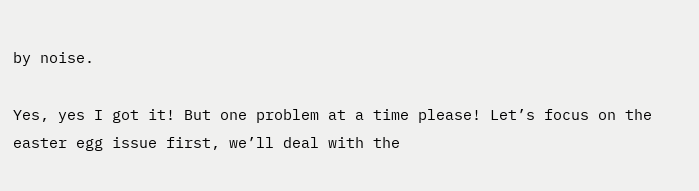by noise.

Yes, yes I got it! But one problem at a time please! Let’s focus on the easter egg issue first, we’ll deal with the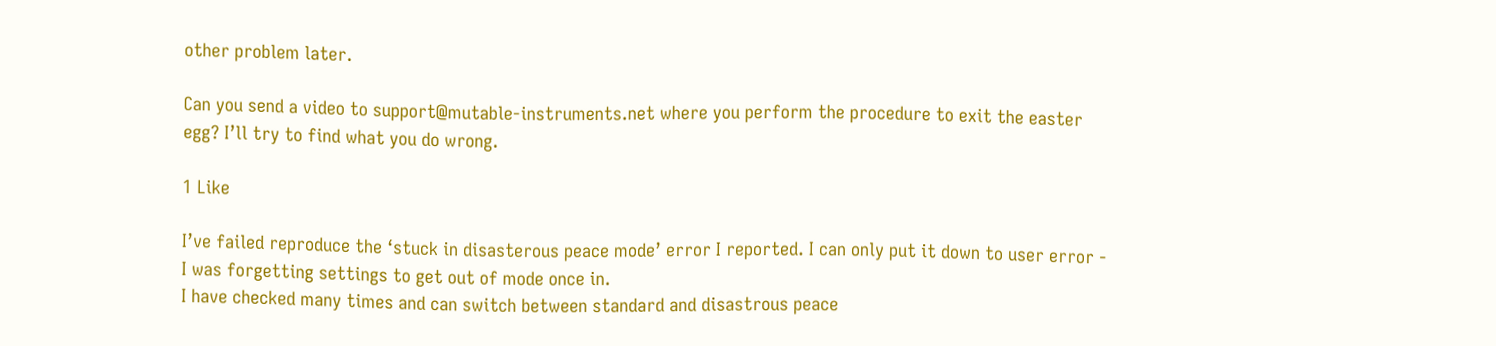other problem later.

Can you send a video to support@mutable-instruments.net where you perform the procedure to exit the easter egg? I’ll try to find what you do wrong.

1 Like

I’ve failed reproduce the ‘stuck in disasterous peace mode’ error I reported. I can only put it down to user error - I was forgetting settings to get out of mode once in.
I have checked many times and can switch between standard and disastrous peace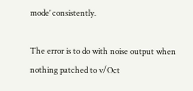mode’ consistently.

The error is to do with noise output when nothing patched to v/Oct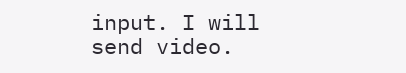input. I will send video.